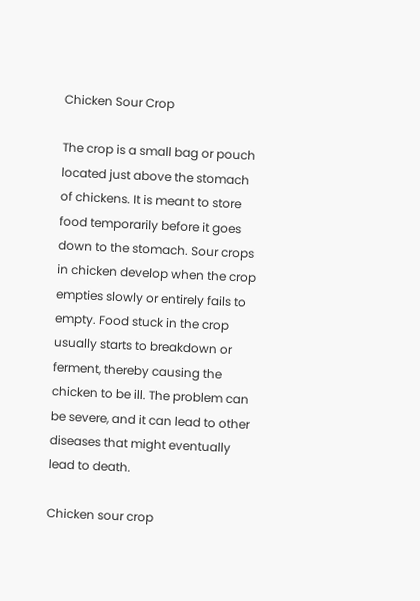Chicken Sour Crop

The crop is a small bag or pouch located just above the stomach of chickens. It is meant to store food temporarily before it goes down to the stomach. Sour crops in chicken develop when the crop empties slowly or entirely fails to empty. Food stuck in the crop usually starts to breakdown or ferment, thereby causing the chicken to be ill. The problem can be severe, and it can lead to other diseases that might eventually lead to death.

Chicken sour crop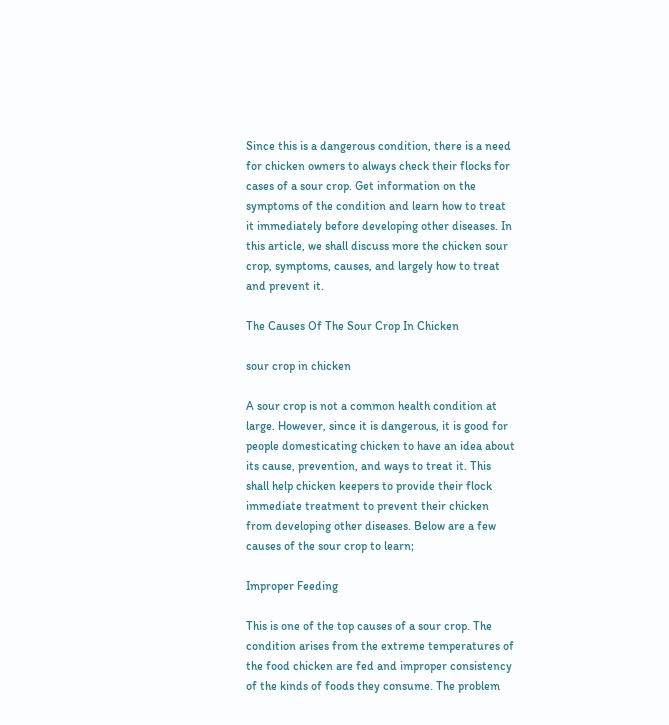Since this is a dangerous condition, there is a need for chicken owners to always check their flocks for cases of a sour crop. Get information on the symptoms of the condition and learn how to treat it immediately before developing other diseases. In this article, we shall discuss more the chicken sour crop, symptoms, causes, and largely how to treat and prevent it.

The Causes Of The Sour Crop In Chicken

sour crop in chicken

A sour crop is not a common health condition at large. However, since it is dangerous, it is good for people domesticating chicken to have an idea about its cause, prevention, and ways to treat it. This shall help chicken keepers to provide their flock immediate treatment to prevent their chicken from developing other diseases. Below are a few causes of the sour crop to learn;

Improper Feeding

This is one of the top causes of a sour crop. The condition arises from the extreme temperatures of the food chicken are fed and improper consistency of the kinds of foods they consume. The problem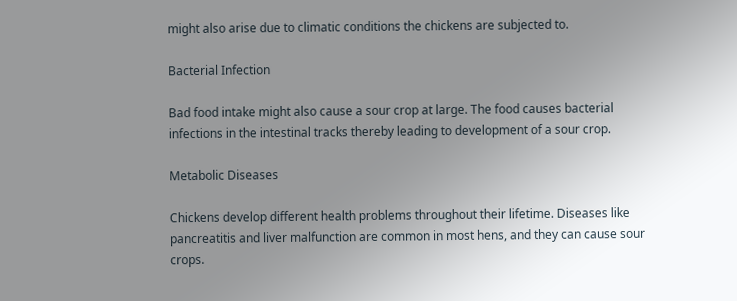might also arise due to climatic conditions the chickens are subjected to.

Bacterial Infection

Bad food intake might also cause a sour crop at large. The food causes bacterial infections in the intestinal tracks thereby leading to development of a sour crop.

Metabolic Diseases

Chickens develop different health problems throughout their lifetime. Diseases like pancreatitis and liver malfunction are common in most hens, and they can cause sour crops.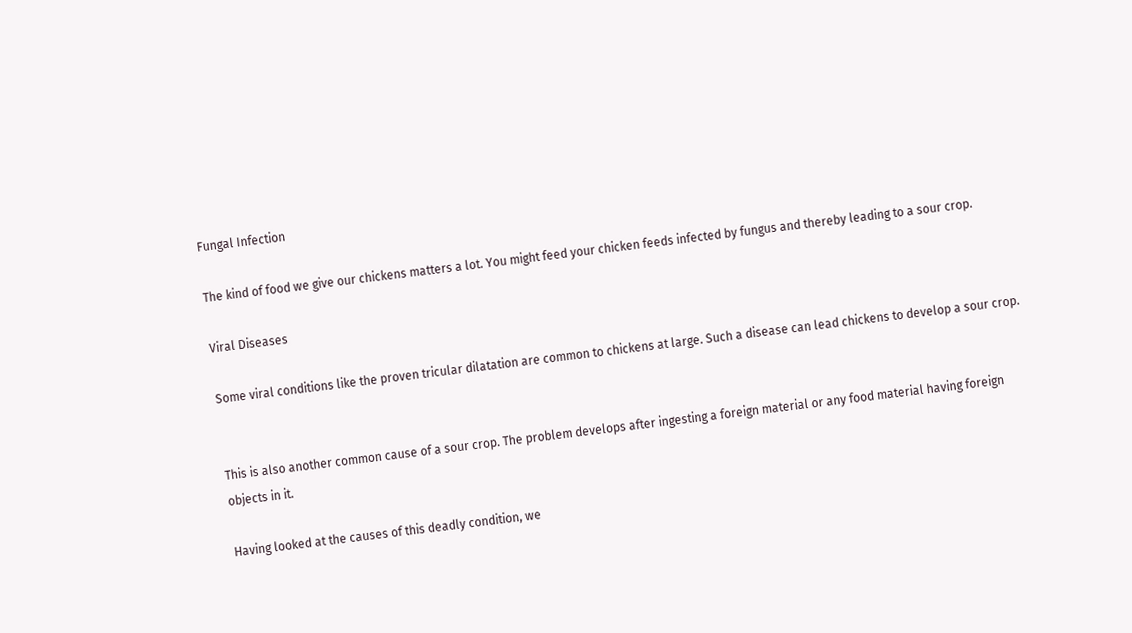Fungal Infection

The kind of food we give our chickens matters a lot. You might feed your chicken feeds infected by fungus and thereby leading to a sour crop.

Viral Diseases

Some viral conditions like the proven tricular dilatation are common to chickens at large. Such a disease can lead chickens to develop a sour crop.


This is also another common cause of a sour crop. The problem develops after ingesting a foreign material or any food material having foreign objects in it.

Having looked at the causes of this deadly condition, we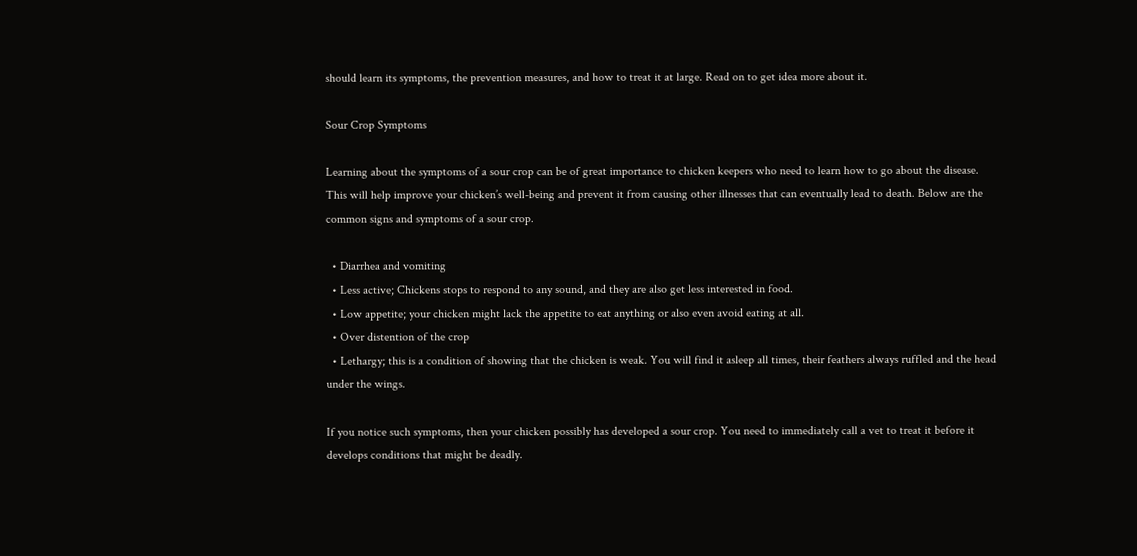should learn its symptoms, the prevention measures, and how to treat it at large. Read on to get idea more about it.

Sour Crop Symptoms

Learning about the symptoms of a sour crop can be of great importance to chicken keepers who need to learn how to go about the disease. This will help improve your chicken’s well-being and prevent it from causing other illnesses that can eventually lead to death. Below are the common signs and symptoms of a sour crop.

  • Diarrhea and vomiting
  • Less active; Chickens stops to respond to any sound, and they are also get less interested in food.
  • Low appetite; your chicken might lack the appetite to eat anything or also even avoid eating at all.
  • Over distention of the crop
  • Lethargy; this is a condition of showing that the chicken is weak. You will find it asleep all times, their feathers always ruffled and the head under the wings.

If you notice such symptoms, then your chicken possibly has developed a sour crop. You need to immediately call a vet to treat it before it develops conditions that might be deadly.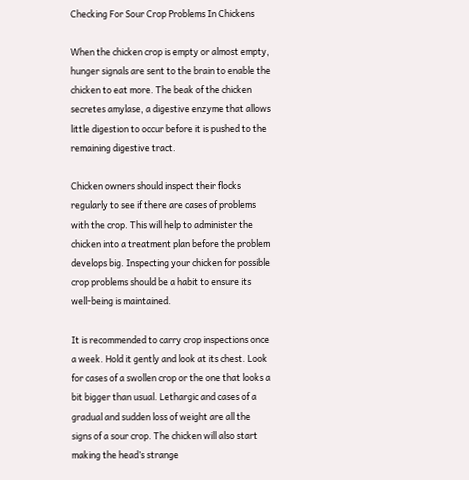Checking For Sour Crop Problems In Chickens

When the chicken crop is empty or almost empty, hunger signals are sent to the brain to enable the chicken to eat more. The beak of the chicken secretes amylase, a digestive enzyme that allows little digestion to occur before it is pushed to the remaining digestive tract.

Chicken owners should inspect their flocks regularly to see if there are cases of problems with the crop. This will help to administer the chicken into a treatment plan before the problem develops big. Inspecting your chicken for possible crop problems should be a habit to ensure its well-being is maintained.

It is recommended to carry crop inspections once a week. Hold it gently and look at its chest. Look for cases of a swollen crop or the one that looks a bit bigger than usual. Lethargic and cases of a gradual and sudden loss of weight are all the signs of a sour crop. The chicken will also start making the head’s strange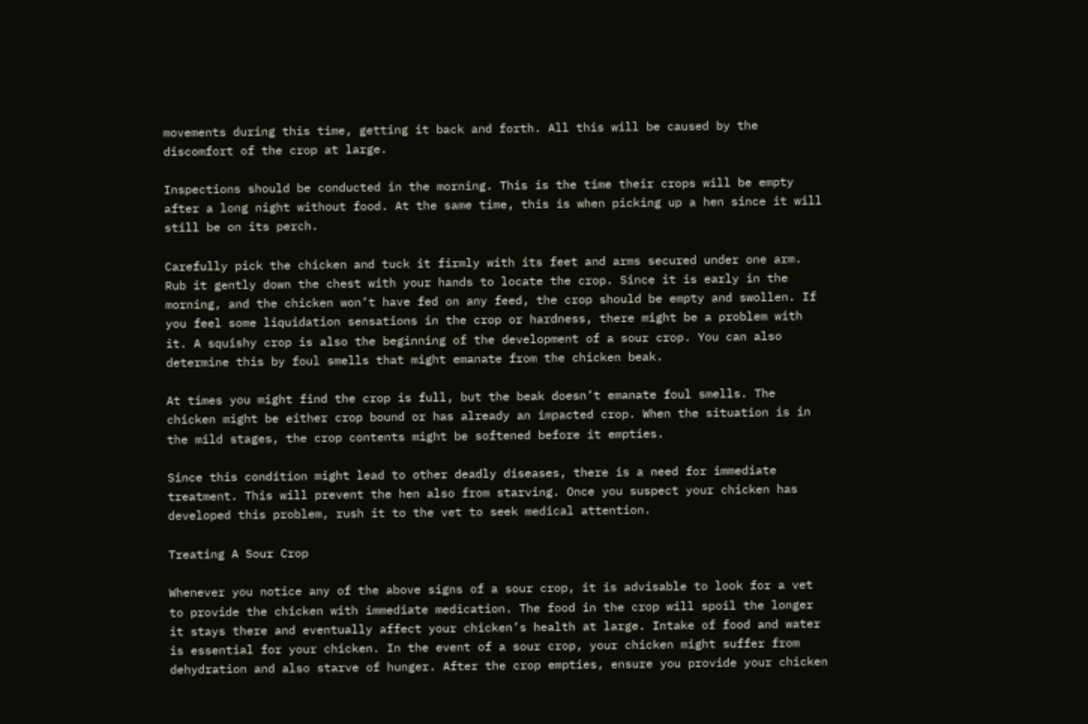movements during this time, getting it back and forth. All this will be caused by the discomfort of the crop at large.

Inspections should be conducted in the morning. This is the time their crops will be empty after a long night without food. At the same time, this is when picking up a hen since it will still be on its perch.

Carefully pick the chicken and tuck it firmly with its feet and arms secured under one arm. Rub it gently down the chest with your hands to locate the crop. Since it is early in the morning, and the chicken won’t have fed on any feed, the crop should be empty and swollen. If you feel some liquidation sensations in the crop or hardness, there might be a problem with it. A squishy crop is also the beginning of the development of a sour crop. You can also determine this by foul smells that might emanate from the chicken beak.

At times you might find the crop is full, but the beak doesn’t emanate foul smells. The chicken might be either crop bound or has already an impacted crop. When the situation is in the mild stages, the crop contents might be softened before it empties.

Since this condition might lead to other deadly diseases, there is a need for immediate treatment. This will prevent the hen also from starving. Once you suspect your chicken has developed this problem, rush it to the vet to seek medical attention.

Treating A Sour Crop

Whenever you notice any of the above signs of a sour crop, it is advisable to look for a vet to provide the chicken with immediate medication. The food in the crop will spoil the longer it stays there and eventually affect your chicken’s health at large. Intake of food and water is essential for your chicken. In the event of a sour crop, your chicken might suffer from dehydration and also starve of hunger. After the crop empties, ensure you provide your chicken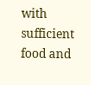with sufficient food and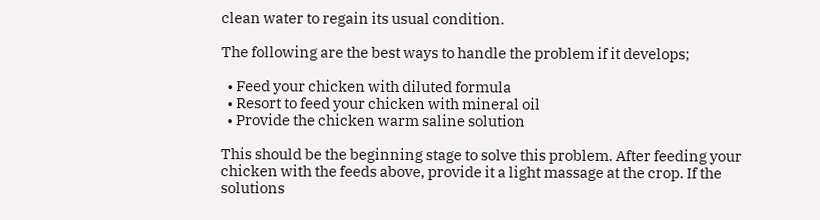clean water to regain its usual condition.

The following are the best ways to handle the problem if it develops;

  • Feed your chicken with diluted formula
  • Resort to feed your chicken with mineral oil
  • Provide the chicken warm saline solution

This should be the beginning stage to solve this problem. After feeding your chicken with the feeds above, provide it a light massage at the crop. If the solutions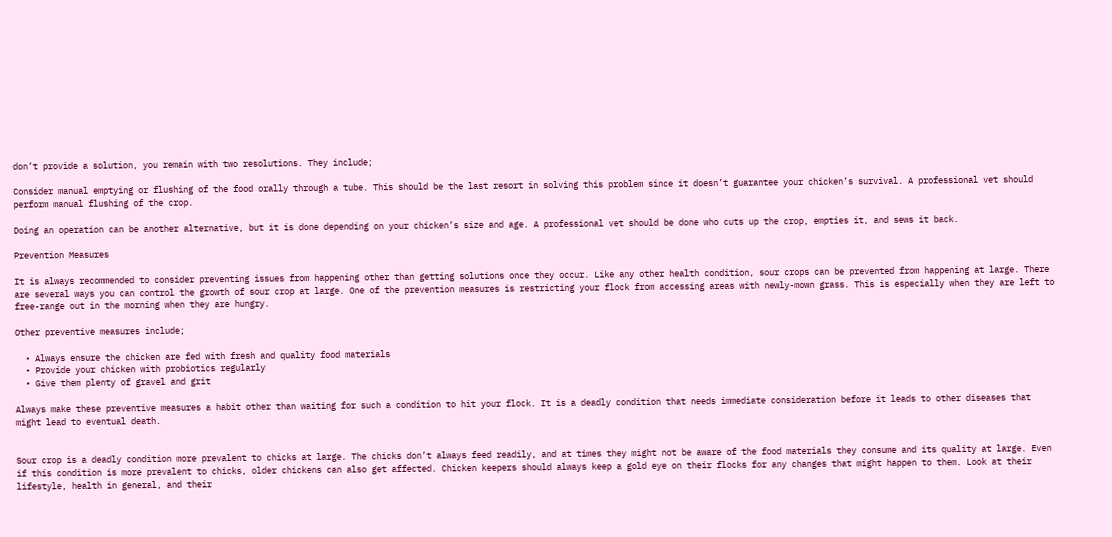don’t provide a solution, you remain with two resolutions. They include;

Consider manual emptying or flushing of the food orally through a tube. This should be the last resort in solving this problem since it doesn’t guarantee your chicken’s survival. A professional vet should perform manual flushing of the crop.

Doing an operation can be another alternative, but it is done depending on your chicken’s size and age. A professional vet should be done who cuts up the crop, empties it, and sews it back.

Prevention Measures

It is always recommended to consider preventing issues from happening other than getting solutions once they occur. Like any other health condition, sour crops can be prevented from happening at large. There are several ways you can control the growth of sour crop at large. One of the prevention measures is restricting your flock from accessing areas with newly-mown grass. This is especially when they are left to free-range out in the morning when they are hungry.

Other preventive measures include;

  • Always ensure the chicken are fed with fresh and quality food materials
  • Provide your chicken with probiotics regularly
  • Give them plenty of gravel and grit

Always make these preventive measures a habit other than waiting for such a condition to hit your flock. It is a deadly condition that needs immediate consideration before it leads to other diseases that might lead to eventual death.


Sour crop is a deadly condition more prevalent to chicks at large. The chicks don’t always feed readily, and at times they might not be aware of the food materials they consume and its quality at large. Even if this condition is more prevalent to chicks, older chickens can also get affected. Chicken keepers should always keep a gold eye on their flocks for any changes that might happen to them. Look at their lifestyle, health in general, and their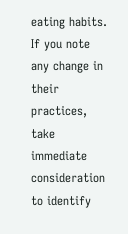eating habits. If you note any change in their practices, take immediate consideration to identify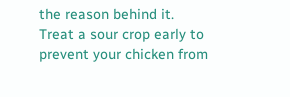the reason behind it. Treat a sour crop early to prevent your chicken from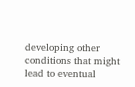developing other conditions that might lead to eventual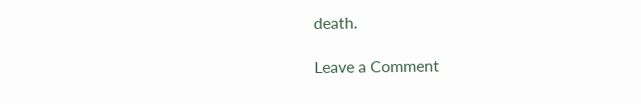death.

Leave a Comment